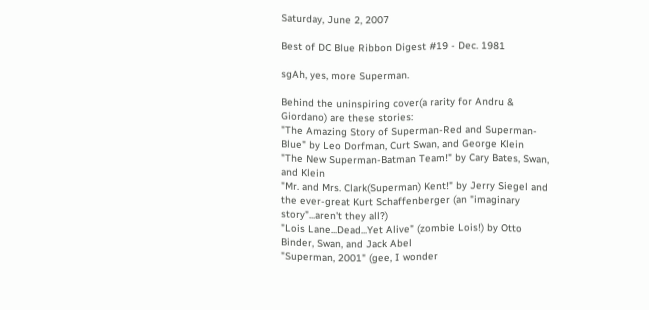Saturday, June 2, 2007

Best of DC Blue Ribbon Digest #19 - Dec. 1981

sgAh, yes, more Superman.

Behind the uninspiring cover(a rarity for Andru & Giordano) are these stories:
"The Amazing Story of Superman-Red and Superman-Blue" by Leo Dorfman, Curt Swan, and George Klein
"The New Superman-Batman Team!" by Cary Bates, Swan, and Klein
"Mr. and Mrs. Clark(Superman) Kent!" by Jerry Siegel and the ever-great Kurt Schaffenberger (an "imaginary story"...aren't they all?)
"Lois Lane...Dead...Yet Alive" (zombie Lois!) by Otto Binder, Swan, and Jack Abel
"Superman, 2001" (gee, I wonder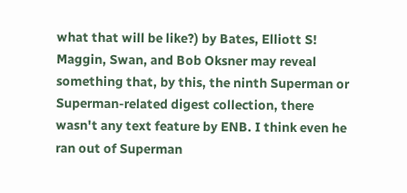what that will be like?) by Bates, Elliott S! Maggin, Swan, and Bob Oksner may reveal something that, by this, the ninth Superman or Superman-related digest collection, there wasn't any text feature by ENB. I think even he ran out of Superman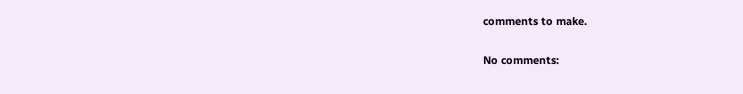comments to make.

No comments: